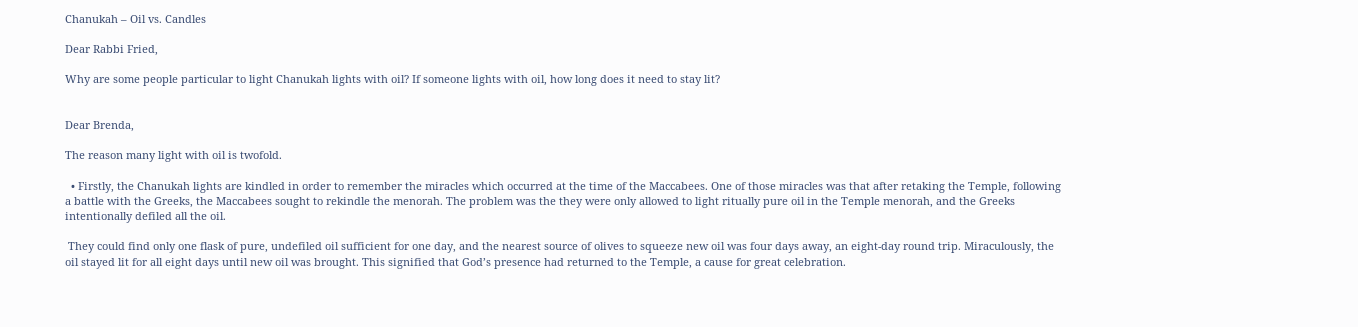Chanukah – Oil vs. Candles

Dear Rabbi Fried,

Why are some people particular to light Chanukah lights with oil? If someone lights with oil, how long does it need to stay lit?


Dear Brenda,

The reason many light with oil is twofold.

  • Firstly, the Chanukah lights are kindled in order to remember the miracles which occurred at the time of the Maccabees. One of those miracles was that after retaking the Temple, following a battle with the Greeks, the Maccabees sought to rekindle the menorah. The problem was the they were only allowed to light ritually pure oil in the Temple menorah, and the Greeks intentionally defiled all the oil.

 They could find only one flask of pure, undefiled oil sufficient for one day, and the nearest source of olives to squeeze new oil was four days away, an eight-day round trip. Miraculously, the oil stayed lit for all eight days until new oil was brought. This signified that God’s presence had returned to the Temple, a cause for great celebration.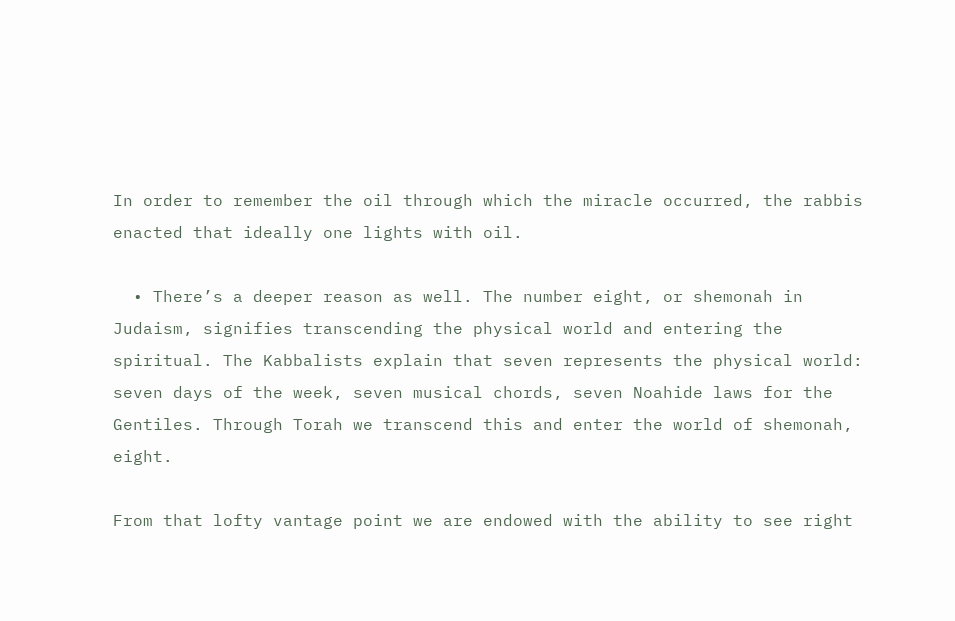In order to remember the oil through which the miracle occurred, the rabbis enacted that ideally one lights with oil.

  • There’s a deeper reason as well. The number eight, or shemonah in Judaism, signifies transcending the physical world and entering the spiritual. The Kabbalists explain that seven represents the physical world: seven days of the week, seven musical chords, seven Noahide laws for the Gentiles. Through Torah we transcend this and enter the world of shemonah, eight.

From that lofty vantage point we are endowed with the ability to see right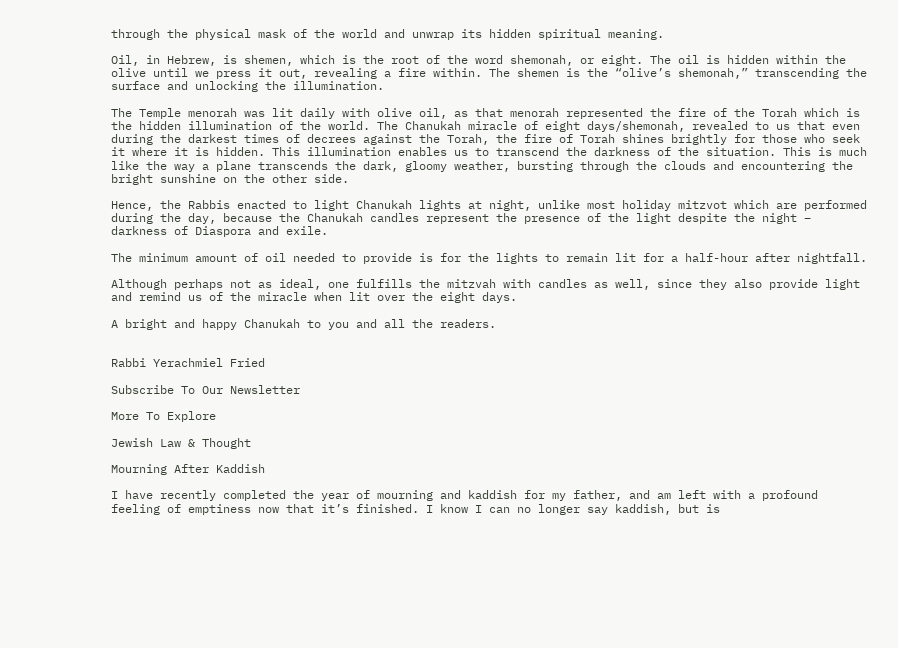through the physical mask of the world and unwrap its hidden spiritual meaning.

Oil, in Hebrew, is shemen, which is the root of the word shemonah, or eight. The oil is hidden within the olive until we press it out, revealing a fire within. The shemen is the “olive’s shemonah,” transcending the surface and unlocking the illumination.

The Temple menorah was lit daily with olive oil, as that menorah represented the fire of the Torah which is the hidden illumination of the world. The Chanukah miracle of eight days/shemonah, revealed to us that even during the darkest times of decrees against the Torah, the fire of Torah shines brightly for those who seek it where it is hidden. This illumination enables us to transcend the darkness of the situation. This is much like the way a plane transcends the dark, gloomy weather, bursting through the clouds and encountering the bright sunshine on the other side.

Hence, the Rabbis enacted to light Chanukah lights at night, unlike most holiday mitzvot which are performed during the day, because the Chanukah candles represent the presence of the light despite the night – darkness of Diaspora and exile.

The minimum amount of oil needed to provide is for the lights to remain lit for a half-hour after nightfall.

Although perhaps not as ideal, one fulfills the mitzvah with candles as well, since they also provide light and remind us of the miracle when lit over the eight days.

A bright and happy Chanukah to you and all the readers.


Rabbi Yerachmiel Fried

Subscribe To Our Newsletter

More To Explore

Jewish Law & Thought

Mourning After Kaddish

I have recently completed the year of mourning and kaddish for my father, and am left with a profound feeling of emptiness now that it’s finished. I know I can no longer say kaddish, but is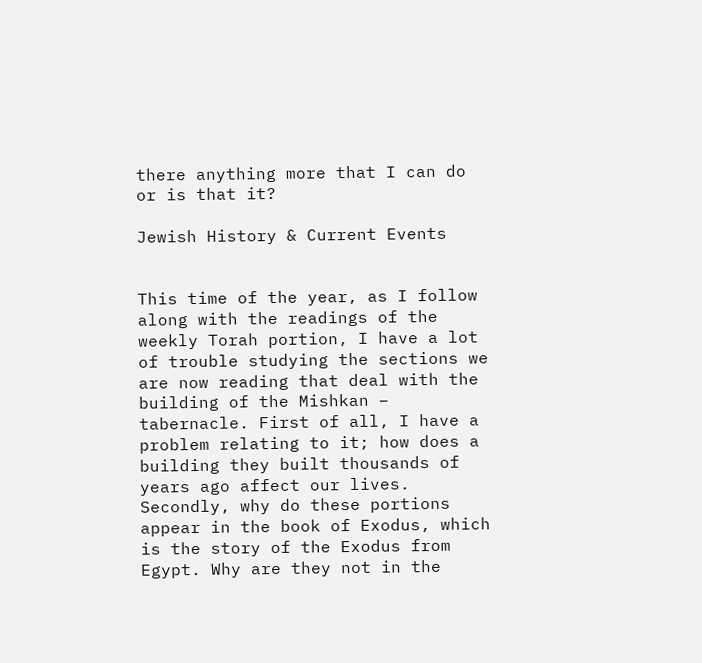there anything more that I can do or is that it?

Jewish History & Current Events


This time of the year, as I follow along with the readings of the weekly Torah portion, I have a lot of trouble studying the sections we are now reading that deal with the building of the Mishkan – tabernacle. First of all, I have a problem relating to it; how does a building they built thousands of years ago affect our lives. Secondly, why do these portions appear in the book of Exodus, which is the story of the Exodus from Egypt. Why are they not in the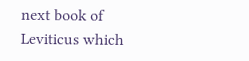next book of Leviticus which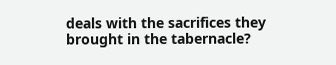deals with the sacrifices they brought in the tabernacle?